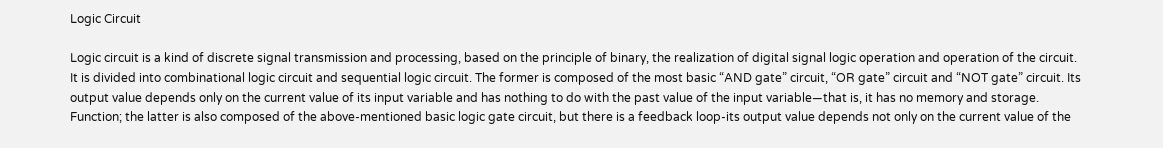Logic Circuit

Logic circuit is a kind of discrete signal transmission and processing, based on the principle of binary, the realization of digital signal logic operation and operation of the circuit. It is divided into combinational logic circuit and sequential logic circuit. The former is composed of the most basic “AND gate” circuit, “OR gate” circuit and “NOT gate” circuit. Its output value depends only on the current value of its input variable and has nothing to do with the past value of the input variable—that is, it has no memory and storage. Function; the latter is also composed of the above-mentioned basic logic gate circuit, but there is a feedback loop-its output value depends not only on the current value of the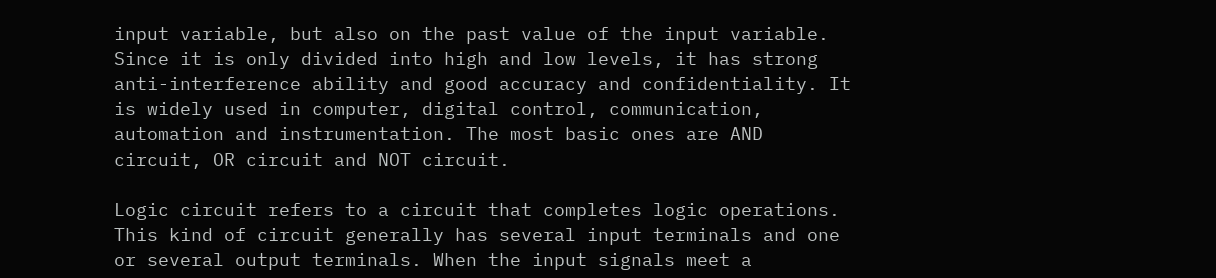input variable, but also on the past value of the input variable. Since it is only divided into high and low levels, it has strong anti-interference ability and good accuracy and confidentiality. It is widely used in computer, digital control, communication, automation and instrumentation. The most basic ones are AND circuit, OR circuit and NOT circuit.

Logic circuit refers to a circuit that completes logic operations. This kind of circuit generally has several input terminals and one or several output terminals. When the input signals meet a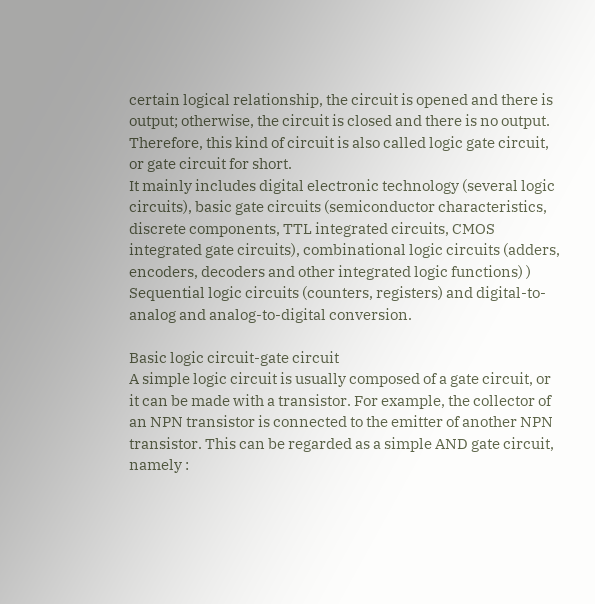certain logical relationship, the circuit is opened and there is output; otherwise, the circuit is closed and there is no output. Therefore, this kind of circuit is also called logic gate circuit, or gate circuit for short.
It mainly includes digital electronic technology (several logic circuits), basic gate circuits (semiconductor characteristics, discrete components, TTL integrated circuits, CMOS integrated gate circuits), combinational logic circuits (adders, encoders, decoders and other integrated logic functions) ) Sequential logic circuits (counters, registers) and digital-to-analog and analog-to-digital conversion.

Basic logic circuit-gate circuit
A simple logic circuit is usually composed of a gate circuit, or it can be made with a transistor. For example, the collector of an NPN transistor is connected to the emitter of another NPN transistor. This can be regarded as a simple AND gate circuit, namely :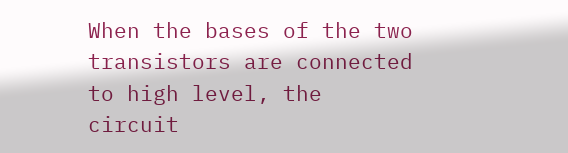When the bases of the two transistors are connected to high level, the circuit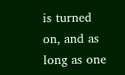is turned on, and as long as one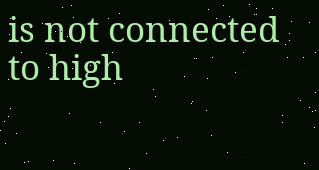is not connected to high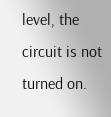level, the circuit is not turned on.